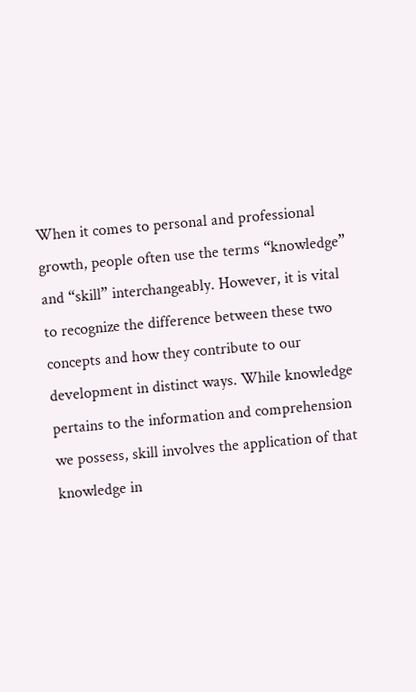When it comes to personal and professional growth, people often use the terms “knowledge” and “skill” interchangeably. However, it is vital to recognize the difference between these two concepts and how they contribute to our development in distinct ways. While knowledge pertains to the information and comprehension we possess, skill involves the application of that knowledge in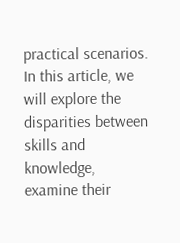practical scenarios. In this article, we will explore the disparities between skills and knowledge, examine their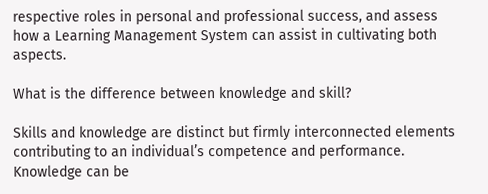respective roles in personal and professional success, and assess how a Learning Management System can assist in cultivating both aspects.

What is the difference between knowledge and skill?

Skills and knowledge are distinct but firmly interconnected elements contributing to an individual’s competence and performance. Knowledge can be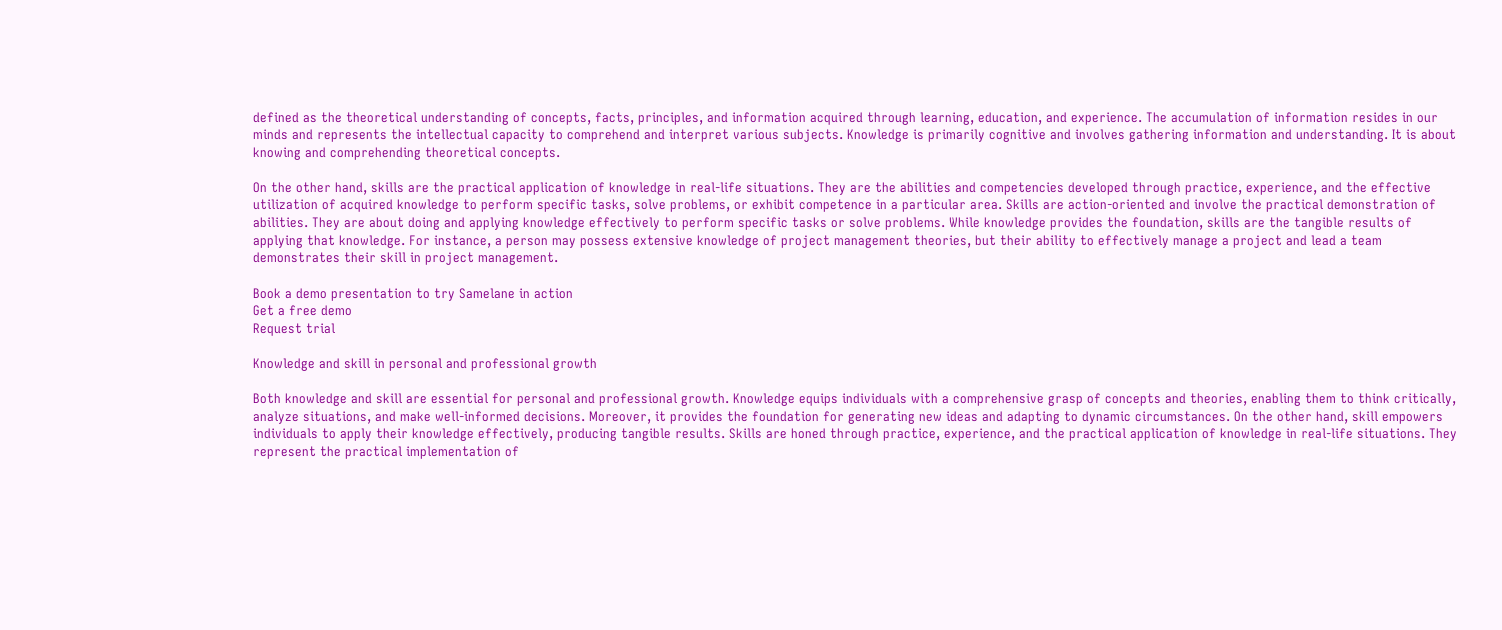defined as the theoretical understanding of concepts, facts, principles, and information acquired through learning, education, and experience. The accumulation of information resides in our minds and represents the intellectual capacity to comprehend and interpret various subjects. Knowledge is primarily cognitive and involves gathering information and understanding. It is about knowing and comprehending theoretical concepts.

On the other hand, skills are the practical application of knowledge in real-life situations. They are the abilities and competencies developed through practice, experience, and the effective utilization of acquired knowledge to perform specific tasks, solve problems, or exhibit competence in a particular area. Skills are action-oriented and involve the practical demonstration of abilities. They are about doing and applying knowledge effectively to perform specific tasks or solve problems. While knowledge provides the foundation, skills are the tangible results of applying that knowledge. For instance, a person may possess extensive knowledge of project management theories, but their ability to effectively manage a project and lead a team demonstrates their skill in project management.

Book a demo presentation to try Samelane in action
Get a free demo
Request trial

Knowledge and skill in personal and professional growth

Both knowledge and skill are essential for personal and professional growth. Knowledge equips individuals with a comprehensive grasp of concepts and theories, enabling them to think critically, analyze situations, and make well-informed decisions. Moreover, it provides the foundation for generating new ideas and adapting to dynamic circumstances. On the other hand, skill empowers individuals to apply their knowledge effectively, producing tangible results. Skills are honed through practice, experience, and the practical application of knowledge in real-life situations. They represent the practical implementation of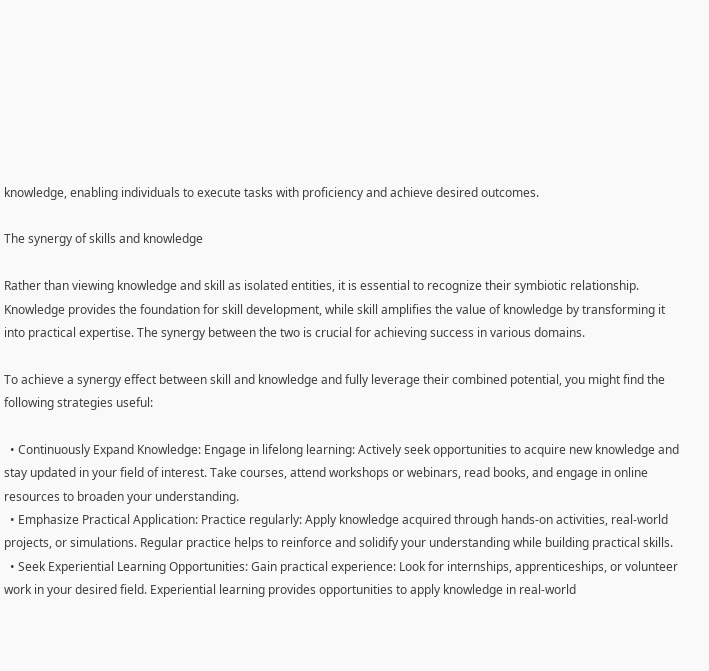knowledge, enabling individuals to execute tasks with proficiency and achieve desired outcomes.

The synergy of skills and knowledge

Rather than viewing knowledge and skill as isolated entities, it is essential to recognize their symbiotic relationship. Knowledge provides the foundation for skill development, while skill amplifies the value of knowledge by transforming it into practical expertise. The synergy between the two is crucial for achieving success in various domains.

To achieve a synergy effect between skill and knowledge and fully leverage their combined potential, you might find the following strategies useful:

  • Continuously Expand Knowledge: Engage in lifelong learning: Actively seek opportunities to acquire new knowledge and stay updated in your field of interest. Take courses, attend workshops or webinars, read books, and engage in online resources to broaden your understanding.
  • Emphasize Practical Application: Practice regularly: Apply knowledge acquired through hands-on activities, real-world projects, or simulations. Regular practice helps to reinforce and solidify your understanding while building practical skills.
  • Seek Experiential Learning Opportunities: Gain practical experience: Look for internships, apprenticeships, or volunteer work in your desired field. Experiential learning provides opportunities to apply knowledge in real-world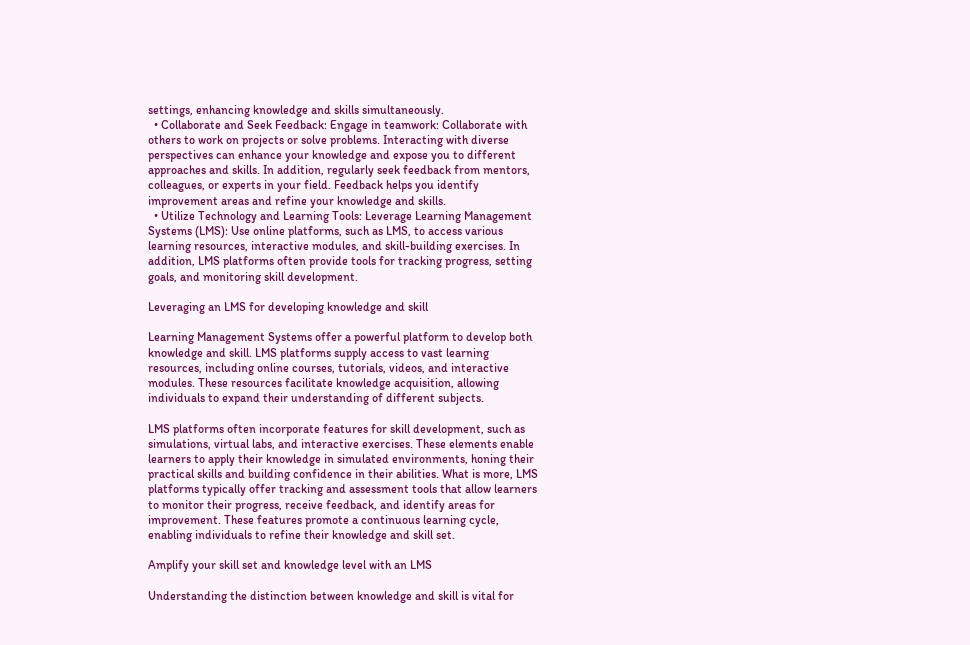settings, enhancing knowledge and skills simultaneously.
  • Collaborate and Seek Feedback: Engage in teamwork: Collaborate with others to work on projects or solve problems. Interacting with diverse perspectives can enhance your knowledge and expose you to different approaches and skills. In addition, regularly seek feedback from mentors, colleagues, or experts in your field. Feedback helps you identify improvement areas and refine your knowledge and skills.
  • Utilize Technology and Learning Tools: Leverage Learning Management Systems (LMS): Use online platforms, such as LMS, to access various learning resources, interactive modules, and skill-building exercises. In addition, LMS platforms often provide tools for tracking progress, setting goals, and monitoring skill development.

Leveraging an LMS for developing knowledge and skill

Learning Management Systems offer a powerful platform to develop both knowledge and skill. LMS platforms supply access to vast learning resources, including online courses, tutorials, videos, and interactive modules. These resources facilitate knowledge acquisition, allowing individuals to expand their understanding of different subjects.

LMS platforms often incorporate features for skill development, such as simulations, virtual labs, and interactive exercises. These elements enable learners to apply their knowledge in simulated environments, honing their practical skills and building confidence in their abilities. What is more, LMS platforms typically offer tracking and assessment tools that allow learners to monitor their progress, receive feedback, and identify areas for improvement. These features promote a continuous learning cycle, enabling individuals to refine their knowledge and skill set.

Amplify your skill set and knowledge level with an LMS

Understanding the distinction between knowledge and skill is vital for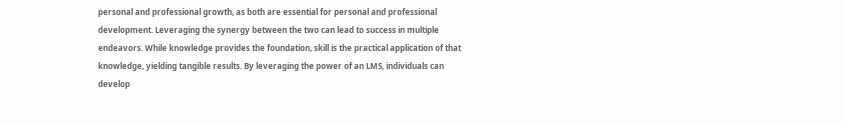personal and professional growth, as both are essential for personal and professional development. Leveraging the synergy between the two can lead to success in multiple endeavors. While knowledge provides the foundation, skill is the practical application of that knowledge, yielding tangible results. By leveraging the power of an LMS, individuals can develop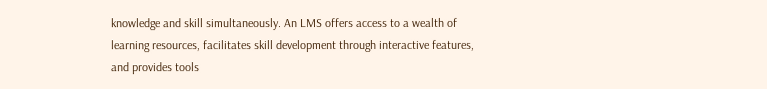knowledge and skill simultaneously. An LMS offers access to a wealth of learning resources, facilitates skill development through interactive features, and provides tools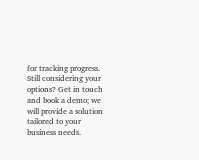for tracking progress. Still considering your options? Get in touch and book a demo; we will provide a solution tailored to your business needs.